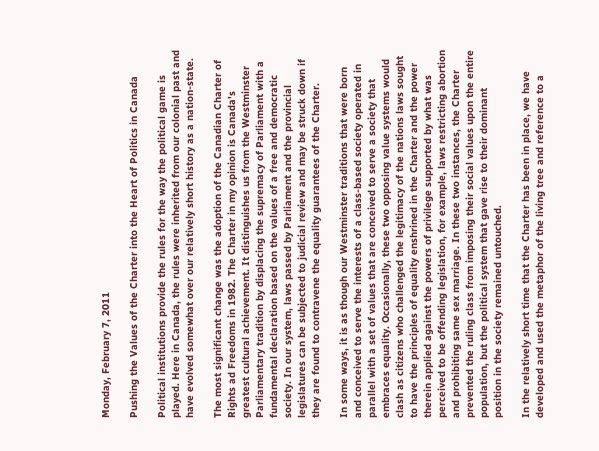Monday, February 7, 2011

Pushing the Values of the Charter into the Heart of Politics in Canada

Political institutions provide the rules for the way the political game is played. Here in Canada, the rules were inherited from our colonial past and have evolved somewhat over our relatively short history as a nation-state.

The most significant change was the adoption of the Canadian Charter of Rights ad Freedoms in 1982. The Charter in my opinion is Canada's greatest cultural achievement. It distinguishes us from the Westminster Parliamentary tradition by displacing the supremacy of Parliament with a fundamental declaration based on the values of a free and democratic society. In our system, laws passed by Parliament and the provincial legislatures can be subjected to judicial review and may be struck down if they are found to contravene the equality guarantees of the Charter.

In some ways, it is as though our Westminster traditions that were born and conceived to serve the interests of a class-based society operated in parallel with a set of values that are conceived to serve a society that embraces equality. Occasionally, these two opposing value systems would clash as citizens who challenged the legitimacy of the nations laws sought to have the principles of equality enshrined in the Charter and the power therein applied against the powers of privilege supported by what was perceived to be offending legislation, for example, laws restricting abortion and prohibiting same sex marriage. In these two instances, the Charter prevented the ruling class from imposing their social values upon the entire population, but the political system that gave rise to their dominant position in the society remained untouched.

In the relatively short time that the Charter has been in place, we have developed and used the metaphor of the living tree and reference to a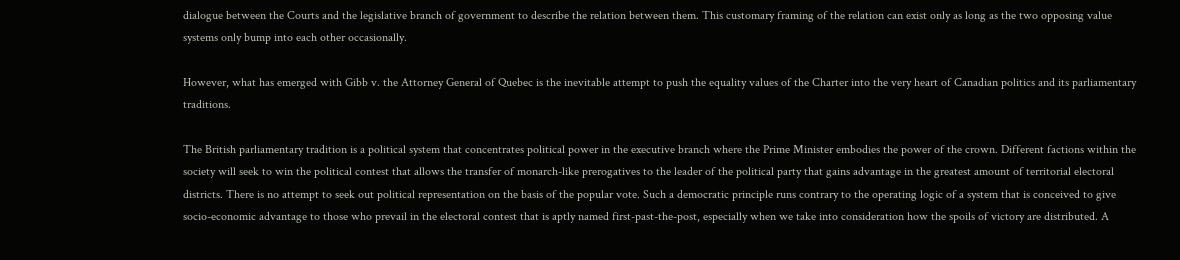dialogue between the Courts and the legislative branch of government to describe the relation between them. This customary framing of the relation can exist only as long as the two opposing value systems only bump into each other occasionally.

However, what has emerged with Gibb v. the Attorney General of Quebec is the inevitable attempt to push the equality values of the Charter into the very heart of Canadian politics and its parliamentary traditions.

The British parliamentary tradition is a political system that concentrates political power in the executive branch where the Prime Minister embodies the power of the crown. Different factions within the society will seek to win the political contest that allows the transfer of monarch-like prerogatives to the leader of the political party that gains advantage in the greatest amount of territorial electoral districts. There is no attempt to seek out political representation on the basis of the popular vote. Such a democratic principle runs contrary to the operating logic of a system that is conceived to give socio-economic advantage to those who prevail in the electoral contest that is aptly named first-past-the-post, especially when we take into consideration how the spoils of victory are distributed. A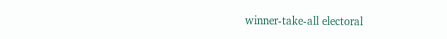winner-take-all electoral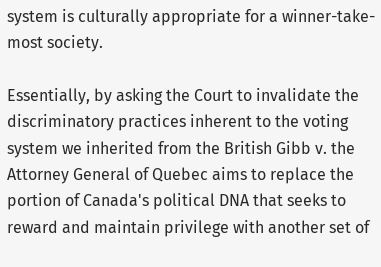system is culturally appropriate for a winner-take-most society.

Essentially, by asking the Court to invalidate the discriminatory practices inherent to the voting system we inherited from the British Gibb v. the Attorney General of Quebec aims to replace the portion of Canada's political DNA that seeks to reward and maintain privilege with another set of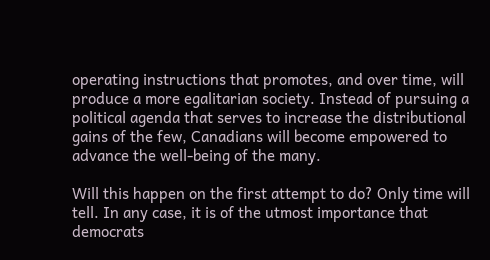operating instructions that promotes, and over time, will produce a more egalitarian society. Instead of pursuing a political agenda that serves to increase the distributional gains of the few, Canadians will become empowered to advance the well-being of the many.

Will this happen on the first attempt to do? Only time will tell. In any case, it is of the utmost importance that democrats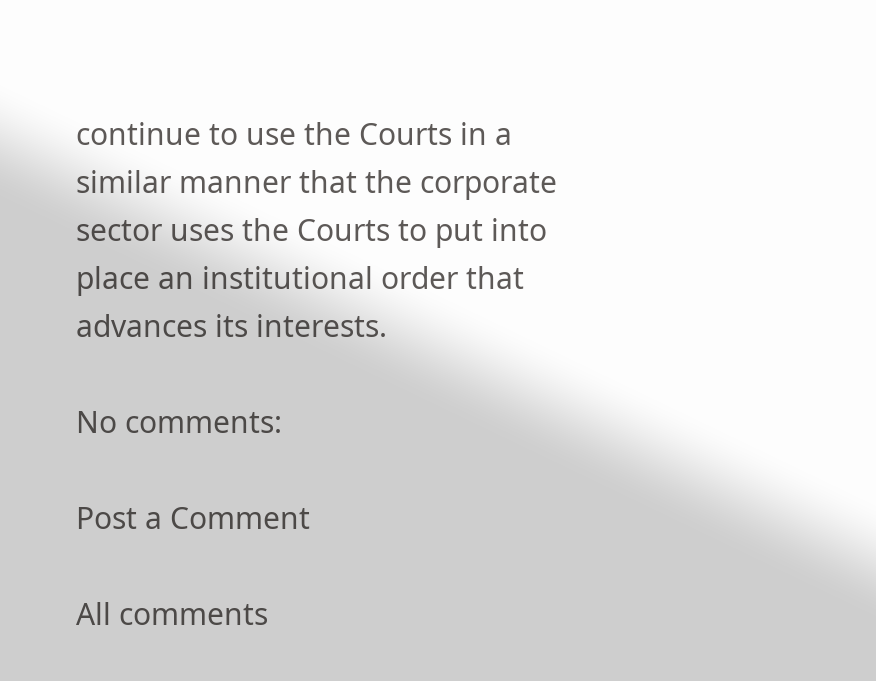continue to use the Courts in a similar manner that the corporate sector uses the Courts to put into place an institutional order that advances its interests.

No comments:

Post a Comment

All comments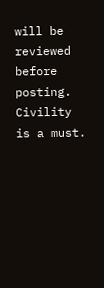will be reviewed before posting. Civility is a must.